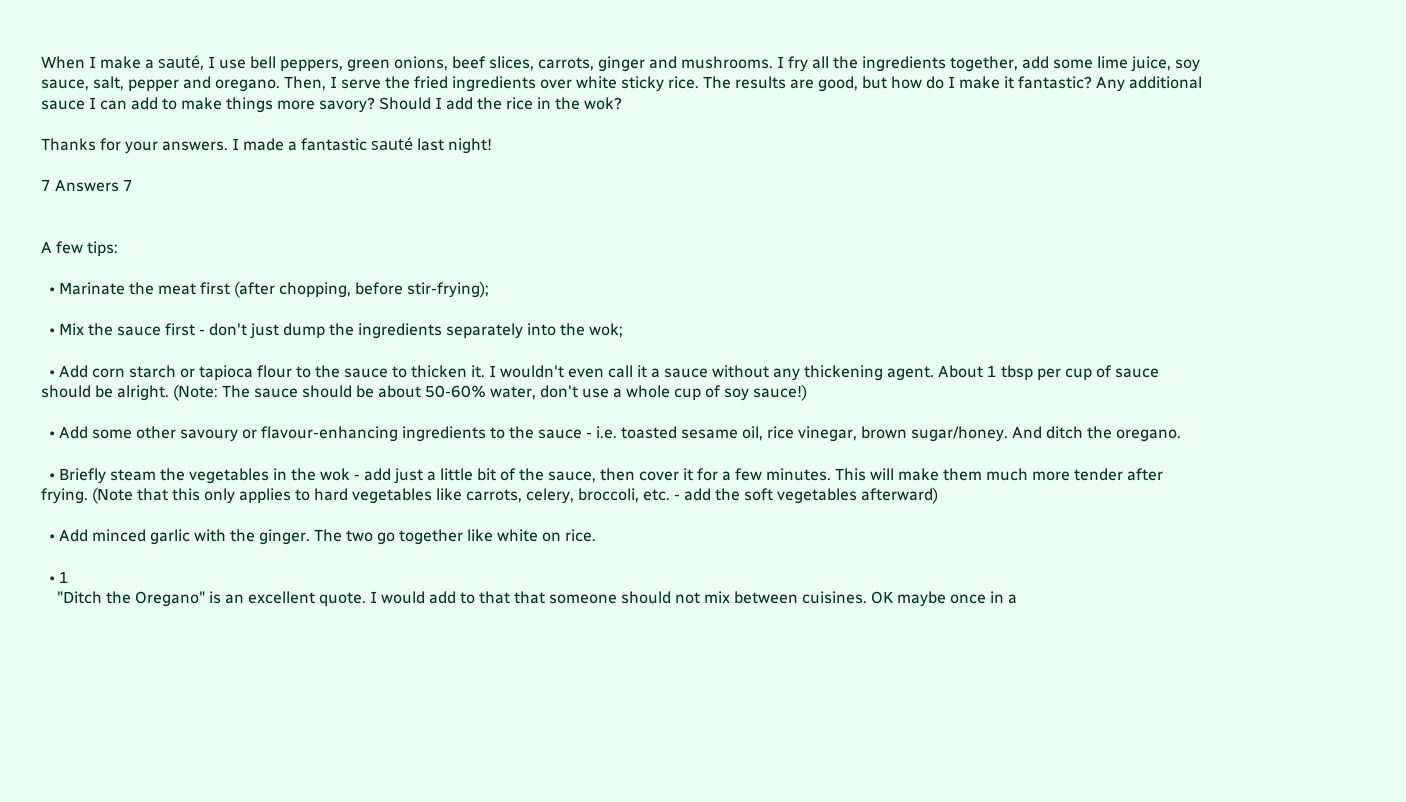When I make a sauté, I use bell peppers, green onions, beef slices, carrots, ginger and mushrooms. I fry all the ingredients together, add some lime juice, soy sauce, salt, pepper and oregano. Then, I serve the fried ingredients over white sticky rice. The results are good, but how do I make it fantastic? Any additional sauce I can add to make things more savory? Should I add the rice in the wok?

Thanks for your answers. I made a fantastic sauté last night!

7 Answers 7


A few tips:

  • Marinate the meat first (after chopping, before stir-frying);

  • Mix the sauce first - don't just dump the ingredients separately into the wok;

  • Add corn starch or tapioca flour to the sauce to thicken it. I wouldn't even call it a sauce without any thickening agent. About 1 tbsp per cup of sauce should be alright. (Note: The sauce should be about 50-60% water, don't use a whole cup of soy sauce!)

  • Add some other savoury or flavour-enhancing ingredients to the sauce - i.e. toasted sesame oil, rice vinegar, brown sugar/honey. And ditch the oregano.

  • Briefly steam the vegetables in the wok - add just a little bit of the sauce, then cover it for a few minutes. This will make them much more tender after frying. (Note that this only applies to hard vegetables like carrots, celery, broccoli, etc. - add the soft vegetables afterward)

  • Add minced garlic with the ginger. The two go together like white on rice.

  • 1
    "Ditch the Oregano" is an excellent quote. I would add to that that someone should not mix between cuisines. OK maybe once in a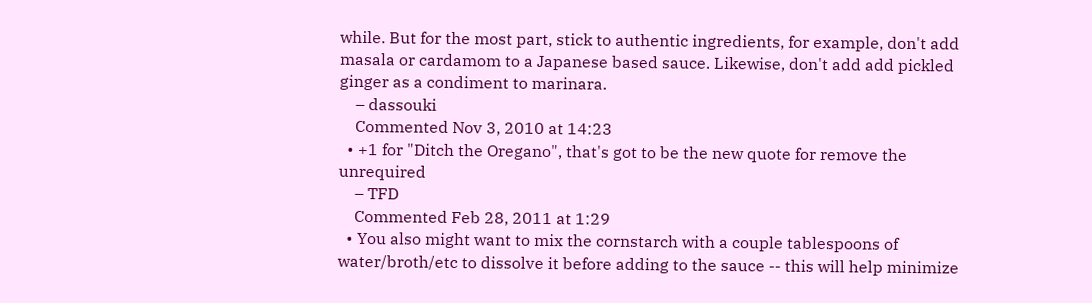while. But for the most part, stick to authentic ingredients, for example, don't add masala or cardamom to a Japanese based sauce. Likewise, don't add add pickled ginger as a condiment to marinara.
    – dassouki
    Commented Nov 3, 2010 at 14:23
  • +1 for "Ditch the Oregano", that's got to be the new quote for remove the unrequired
    – TFD
    Commented Feb 28, 2011 at 1:29
  • You also might want to mix the cornstarch with a couple tablespoons of water/broth/etc to dissolve it before adding to the sauce -- this will help minimize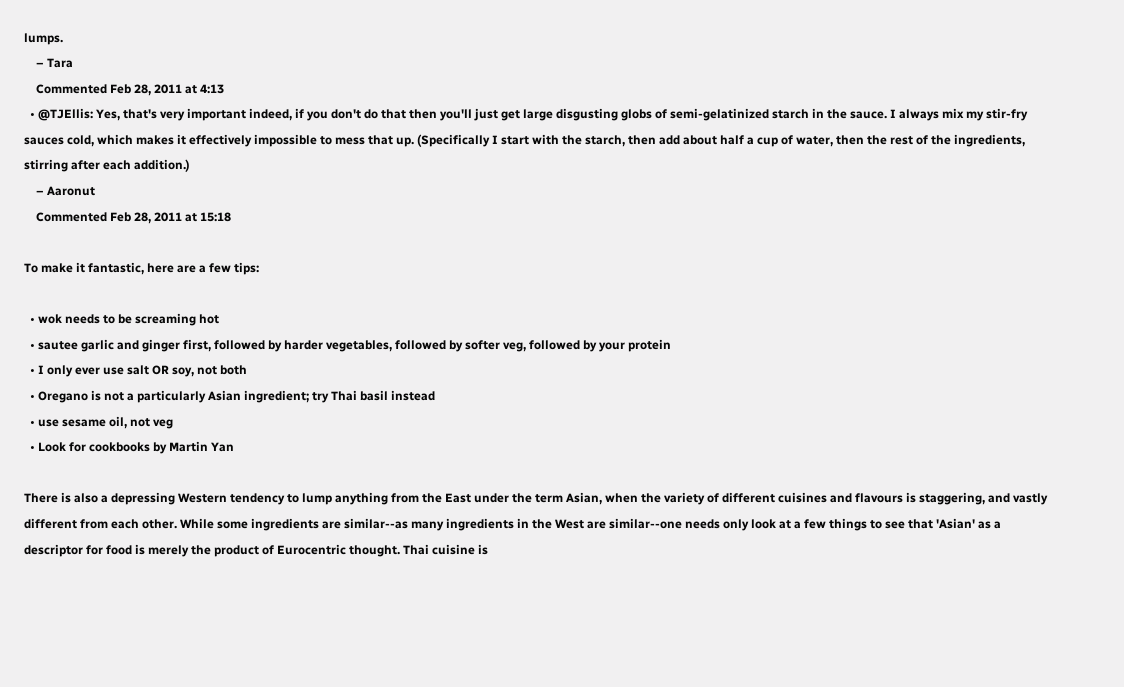lumps.
    – Tara
    Commented Feb 28, 2011 at 4:13
  • @TJEllis: Yes, that's very important indeed, if you don't do that then you'll just get large disgusting globs of semi-gelatinized starch in the sauce. I always mix my stir-fry sauces cold, which makes it effectively impossible to mess that up. (Specifically I start with the starch, then add about half a cup of water, then the rest of the ingredients, stirring after each addition.)
    – Aaronut
    Commented Feb 28, 2011 at 15:18

To make it fantastic, here are a few tips:

  • wok needs to be screaming hot
  • sautee garlic and ginger first, followed by harder vegetables, followed by softer veg, followed by your protein
  • I only ever use salt OR soy, not both
  • Oregano is not a particularly Asian ingredient; try Thai basil instead
  • use sesame oil, not veg
  • Look for cookbooks by Martin Yan

There is also a depressing Western tendency to lump anything from the East under the term Asian, when the variety of different cuisines and flavours is staggering, and vastly different from each other. While some ingredients are similar--as many ingredients in the West are similar--one needs only look at a few things to see that 'Asian' as a descriptor for food is merely the product of Eurocentric thought. Thai cuisine is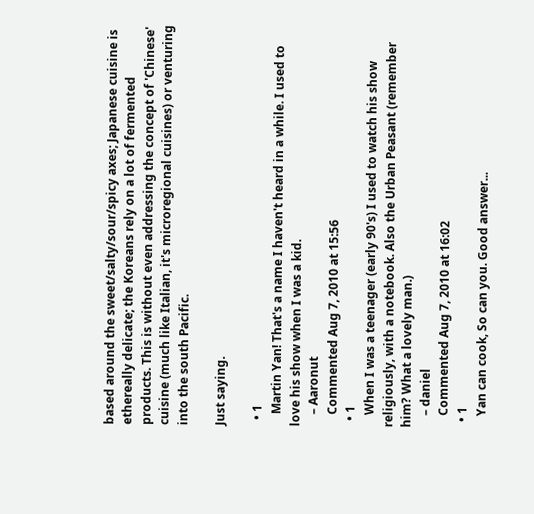based around the sweet/salty/sour/spicy axes; Japanese cuisine is ethereally delicate; the Koreans rely on a lot of fermented products. This is without even addressing the concept of 'Chinese' cuisine (much like Italian, it's microregional cuisines) or venturing into the south Pacific.

Just saying.

  • 1
    Martin Yan! That's a name I haven't heard in a while. I used to love his show when I was a kid.
    – Aaronut
    Commented Aug 7, 2010 at 15:56
  • 1
    When I was a teenager (early 90's) I used to watch his show religiously, with a notebook. Also the Urban Peasant (remember him? What a lovely man.)
    – daniel
    Commented Aug 7, 2010 at 16:02
  • 1
    Yan can cook, So can you. Good answer...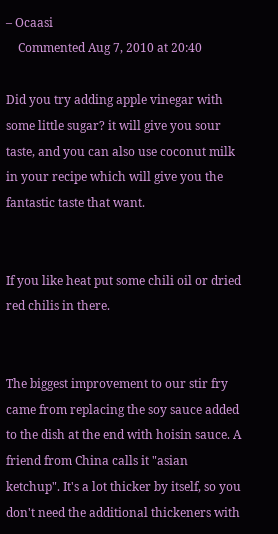– Ocaasi
    Commented Aug 7, 2010 at 20:40

Did you try adding apple vinegar with some little sugar? it will give you sour taste, and you can also use coconut milk in your recipe which will give you the fantastic taste that want.


If you like heat put some chili oil or dried red chilis in there.


The biggest improvement to our stir fry came from replacing the soy sauce added to the dish at the end with hoisin sauce. A friend from China calls it "asian ketchup". It's a lot thicker by itself, so you don't need the additional thickeners with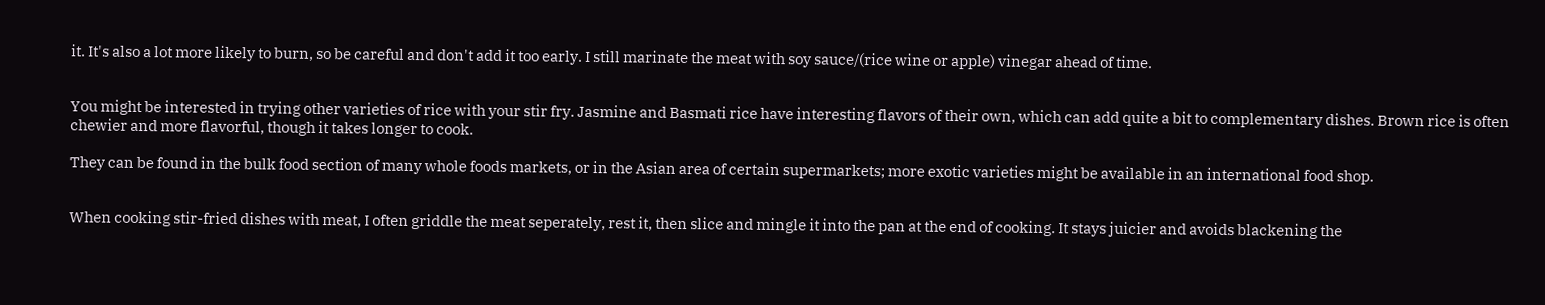it. It's also a lot more likely to burn, so be careful and don't add it too early. I still marinate the meat with soy sauce/(rice wine or apple) vinegar ahead of time.


You might be interested in trying other varieties of rice with your stir fry. Jasmine and Basmati rice have interesting flavors of their own, which can add quite a bit to complementary dishes. Brown rice is often chewier and more flavorful, though it takes longer to cook.

They can be found in the bulk food section of many whole foods markets, or in the Asian area of certain supermarkets; more exotic varieties might be available in an international food shop.


When cooking stir-fried dishes with meat, I often griddle the meat seperately, rest it, then slice and mingle it into the pan at the end of cooking. It stays juicier and avoids blackening the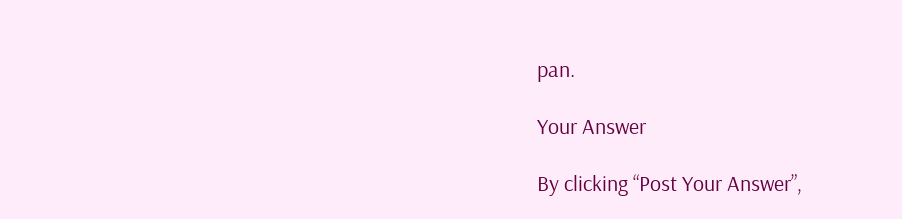pan.

Your Answer

By clicking “Post Your Answer”,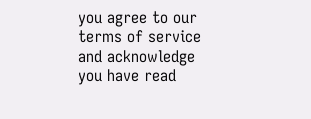you agree to our terms of service and acknowledge you have read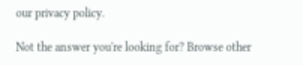our privacy policy.

Not the answer you're looking for? Browse other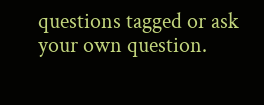questions tagged or ask your own question.